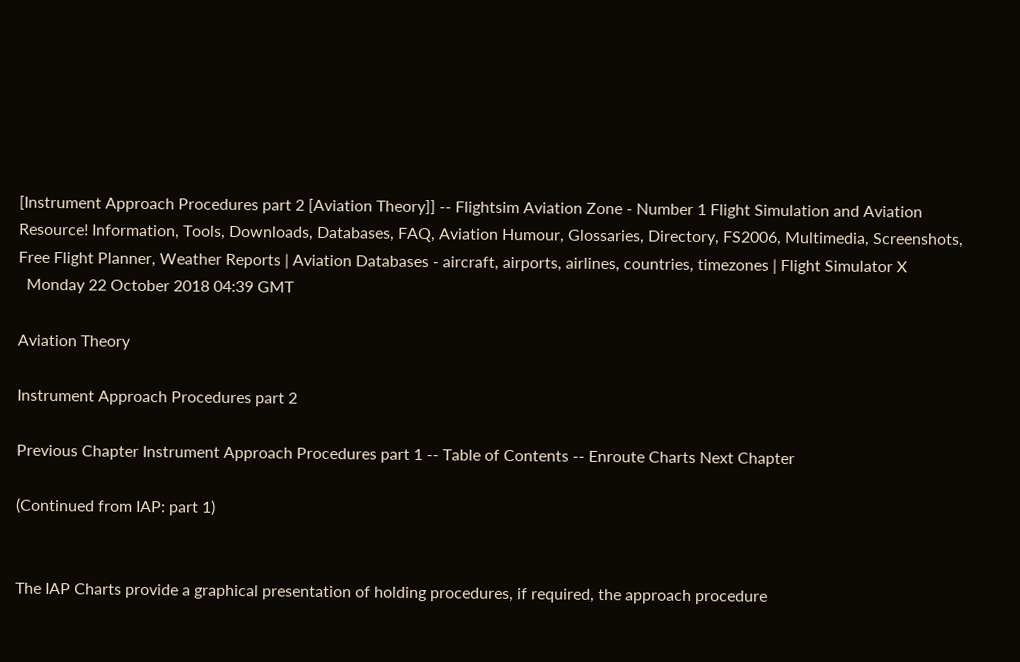[Instrument Approach Procedures part 2 [Aviation Theory]] -- Flightsim Aviation Zone - Number 1 Flight Simulation and Aviation Resource! Information, Tools, Downloads, Databases, FAQ, Aviation Humour, Glossaries, Directory, FS2006, Multimedia, Screenshots, Free Flight Planner, Weather Reports | Aviation Databases - aircraft, airports, airlines, countries, timezones | Flight Simulator X
  Monday 22 October 2018 04:39 GMT

Aviation Theory

Instrument Approach Procedures part 2

Previous Chapter Instrument Approach Procedures part 1 -- Table of Contents -- Enroute Charts Next Chapter

(Continued from IAP: part 1)


The IAP Charts provide a graphical presentation of holding procedures, if required, the approach procedure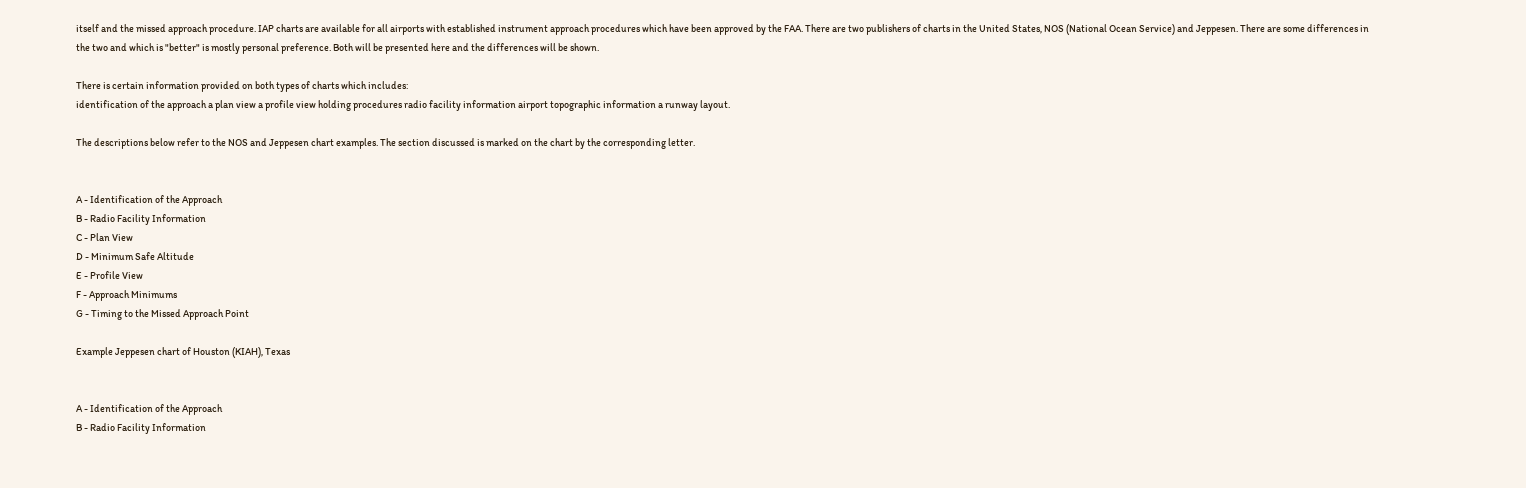itself and the missed approach procedure. IAP charts are available for all airports with established instrument approach procedures which have been approved by the FAA. There are two publishers of charts in the United States, NOS (National Ocean Service) and Jeppesen. There are some differences in the two and which is "better" is mostly personal preference. Both will be presented here and the differences will be shown.

There is certain information provided on both types of charts which includes:
identification of the approach a plan view a profile view holding procedures radio facility information airport topographic information a runway layout.

The descriptions below refer to the NOS and Jeppesen chart examples. The section discussed is marked on the chart by the corresponding letter.


A - Identification of the Approach
B - Radio Facility Information
C - Plan View
D - Minimum Safe Altitude
E - Profile View
F - Approach Minimums
G - Timing to the Missed Approach Point

Example Jeppesen chart of Houston (KIAH), Texas


A - Identification of the Approach
B - Radio Facility Information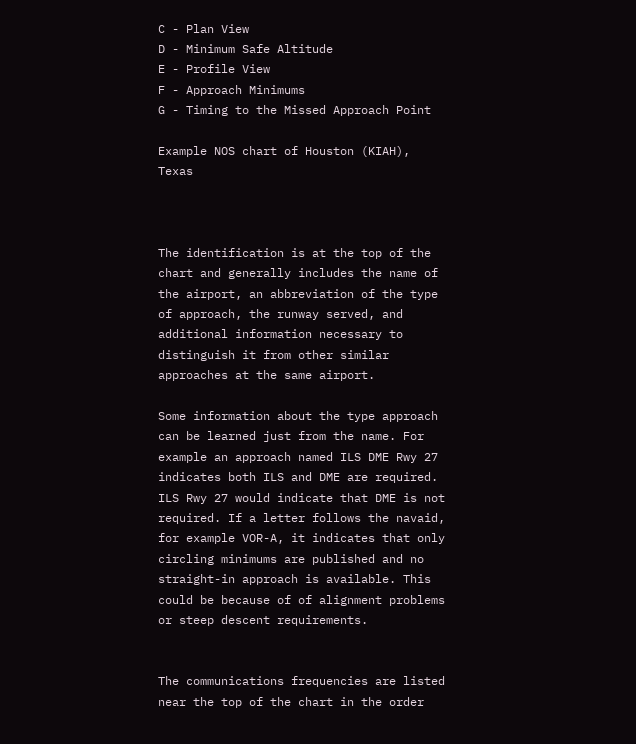C - Plan View
D - Minimum Safe Altitude
E - Profile View
F - Approach Minimums
G - Timing to the Missed Approach Point

Example NOS chart of Houston (KIAH), Texas



The identification is at the top of the chart and generally includes the name of the airport, an abbreviation of the type of approach, the runway served, and additional information necessary to distinguish it from other similar approaches at the same airport.

Some information about the type approach can be learned just from the name. For example an approach named ILS DME Rwy 27 indicates both ILS and DME are required. ILS Rwy 27 would indicate that DME is not required. If a letter follows the navaid, for example VOR-A, it indicates that only circling minimums are published and no straight-in approach is available. This could be because of of alignment problems or steep descent requirements.


The communications frequencies are listed near the top of the chart in the order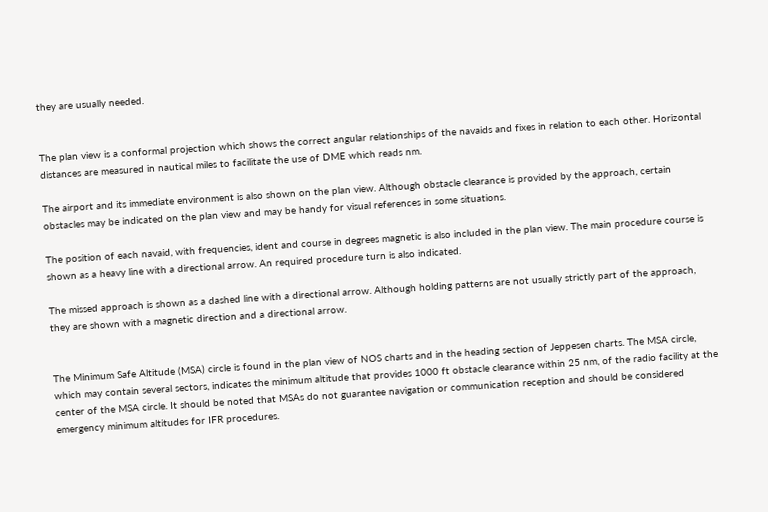they are usually needed.


The plan view is a conformal projection which shows the correct angular relationships of the navaids and fixes in relation to each other. Horizontal distances are measured in nautical miles to facilitate the use of DME which reads nm.

The airport and its immediate environment is also shown on the plan view. Although obstacle clearance is provided by the approach, certain obstacles may be indicated on the plan view and may be handy for visual references in some situations.

The position of each navaid, with frequencies, ident and course in degrees magnetic is also included in the plan view. The main procedure course is shown as a heavy line with a directional arrow. An required procedure turn is also indicated.

The missed approach is shown as a dashed line with a directional arrow. Although holding patterns are not usually strictly part of the approach, they are shown with a magnetic direction and a directional arrow.


The Minimum Safe Altitude (MSA) circle is found in the plan view of NOS charts and in the heading section of Jeppesen charts. The MSA circle, which may contain several sectors, indicates the minimum altitude that provides 1000 ft obstacle clearance within 25 nm, of the radio facility at the center of the MSA circle. It should be noted that MSAs do not guarantee navigation or communication reception and should be considered emergency minimum altitudes for IFR procedures.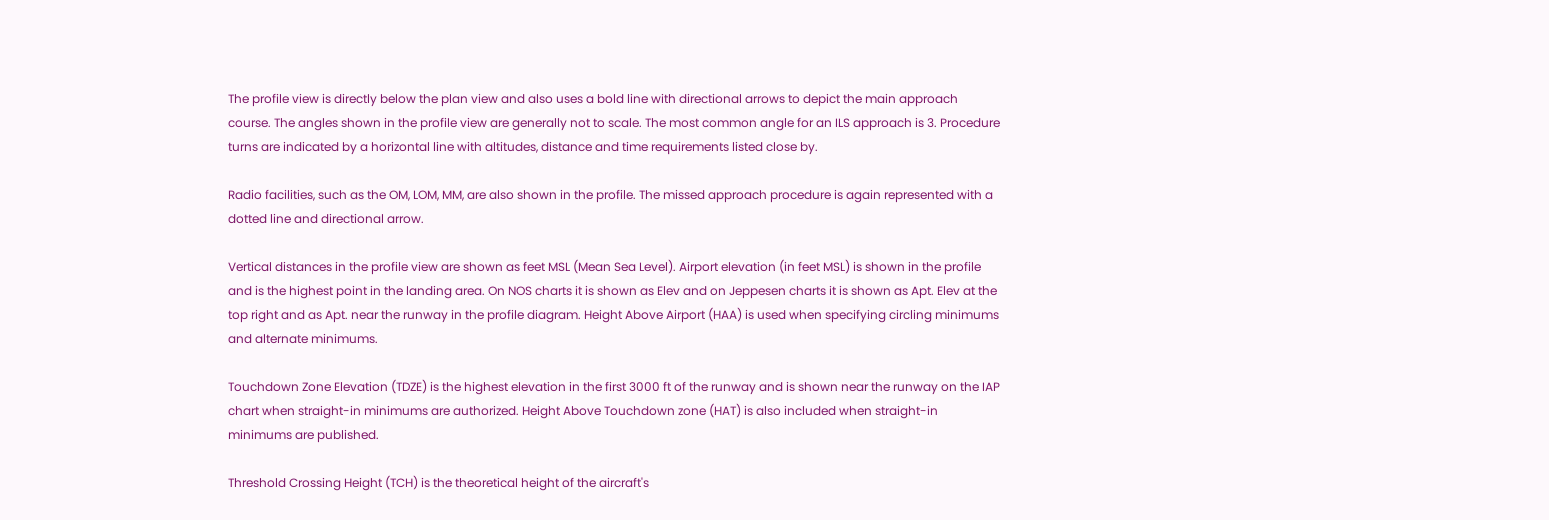The profile view is directly below the plan view and also uses a bold line with directional arrows to depict the main approach course. The angles shown in the profile view are generally not to scale. The most common angle for an ILS approach is 3. Procedure turns are indicated by a horizontal line with altitudes, distance and time requirements listed close by.

Radio facilities, such as the OM, LOM, MM, are also shown in the profile. The missed approach procedure is again represented with a dotted line and directional arrow.

Vertical distances in the profile view are shown as feet MSL (Mean Sea Level). Airport elevation (in feet MSL) is shown in the profile and is the highest point in the landing area. On NOS charts it is shown as Elev and on Jeppesen charts it is shown as Apt. Elev at the top right and as Apt. near the runway in the profile diagram. Height Above Airport (HAA) is used when specifying circling minimums and alternate minimums.

Touchdown Zone Elevation (TDZE) is the highest elevation in the first 3000 ft of the runway and is shown near the runway on the IAP chart when straight-in minimums are authorized. Height Above Touchdown zone (HAT) is also included when straight-in minimums are published.

Threshold Crossing Height (TCH) is the theoretical height of the aircraft's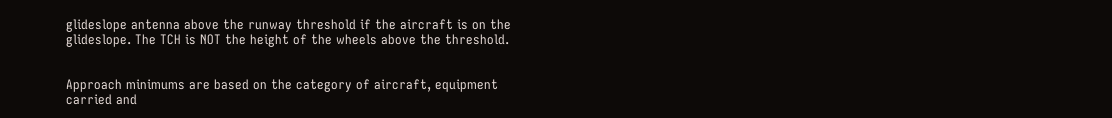glideslope antenna above the runway threshold if the aircraft is on the glideslope. The TCH is NOT the height of the wheels above the threshold.


Approach minimums are based on the category of aircraft, equipment carried and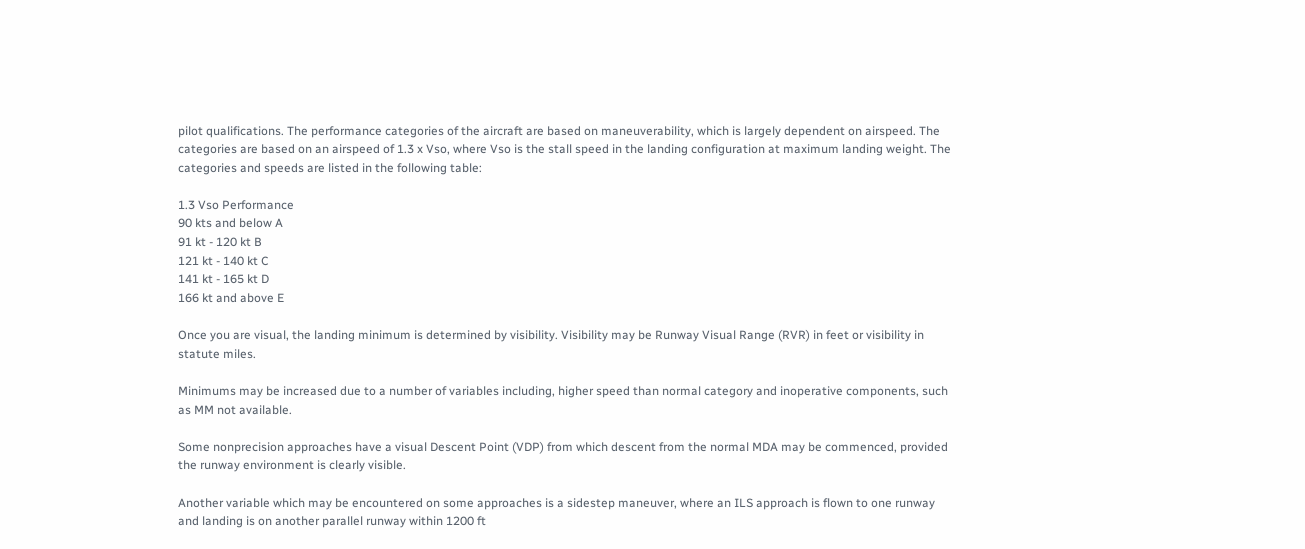pilot qualifications. The performance categories of the aircraft are based on maneuverability, which is largely dependent on airspeed. The categories are based on an airspeed of 1.3 x Vso, where Vso is the stall speed in the landing configuration at maximum landing weight. The categories and speeds are listed in the following table:

1.3 Vso Performance
90 kts and below A
91 kt - 120 kt B
121 kt - 140 kt C
141 kt - 165 kt D
166 kt and above E

Once you are visual, the landing minimum is determined by visibility. Visibility may be Runway Visual Range (RVR) in feet or visibility in statute miles.

Minimums may be increased due to a number of variables including, higher speed than normal category and inoperative components, such as MM not available.

Some nonprecision approaches have a visual Descent Point (VDP) from which descent from the normal MDA may be commenced, provided the runway environment is clearly visible.

Another variable which may be encountered on some approaches is a sidestep maneuver, where an ILS approach is flown to one runway and landing is on another parallel runway within 1200 ft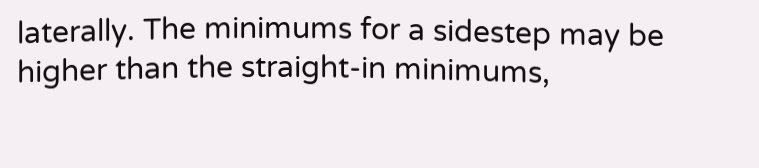laterally. The minimums for a sidestep may be higher than the straight-in minimums,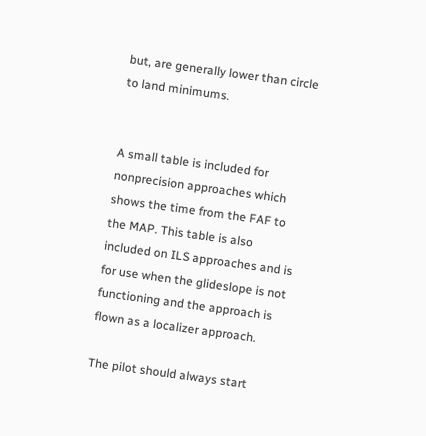but, are generally lower than circle to land minimums.


A small table is included for nonprecision approaches which shows the time from the FAF to the MAP. This table is also included on ILS approaches and is for use when the glideslope is not functioning and the approach is flown as a localizer approach.

The pilot should always start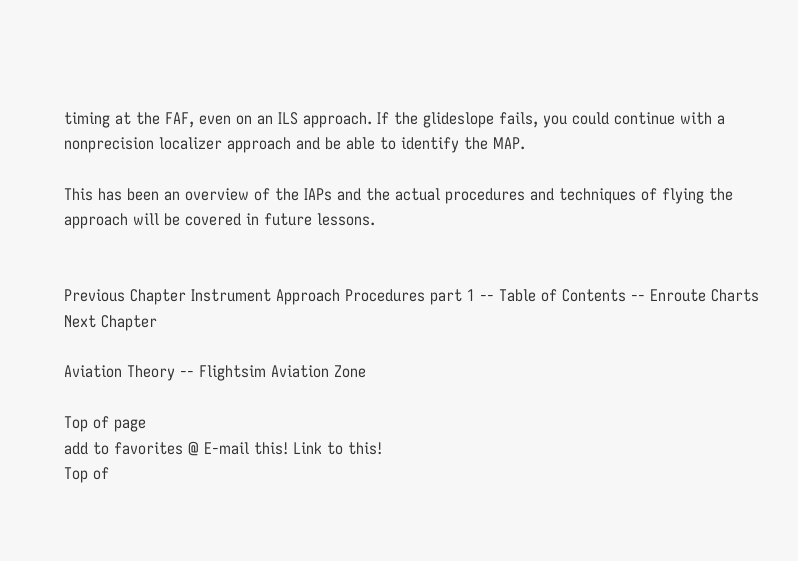timing at the FAF, even on an ILS approach. If the glideslope fails, you could continue with a nonprecision localizer approach and be able to identify the MAP.

This has been an overview of the IAPs and the actual procedures and techniques of flying the approach will be covered in future lessons.


Previous Chapter Instrument Approach Procedures part 1 -- Table of Contents -- Enroute Charts Next Chapter

Aviation Theory -- Flightsim Aviation Zone

Top of page
add to favorites @ E-mail this! Link to this!
Top of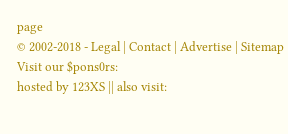page
© 2002-2018 - Legal | Contact | Advertise | Sitemap
Visit our $pons0rs:
hosted by 123XS || also visit: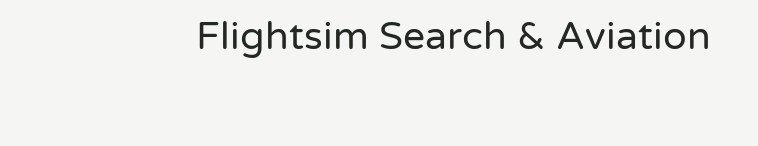Flightsim Search & Aviation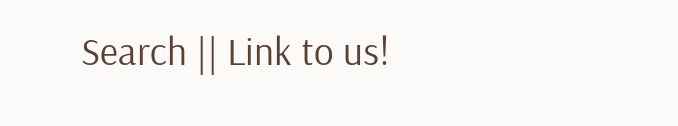Search || Link to us!